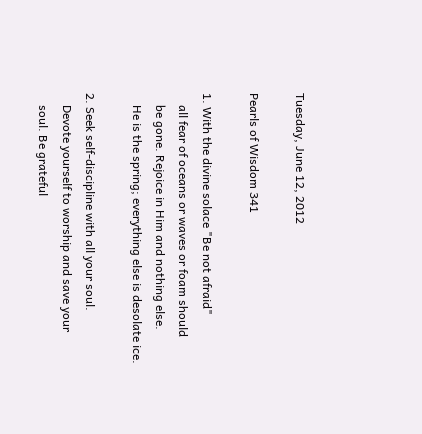Tuesday, June 12, 2012

Pearls of Wisdom 341

1. With the divine solace "Be not afraid"
    all fear of oceans or waves or foam should
    be gone. Rejoice in Him and nothing else.
    He is the spring; everything else is desolate ice.

2. Seek self-discipline with all your soul.
    Devote yourself to worship and save your
    soul. Be grateful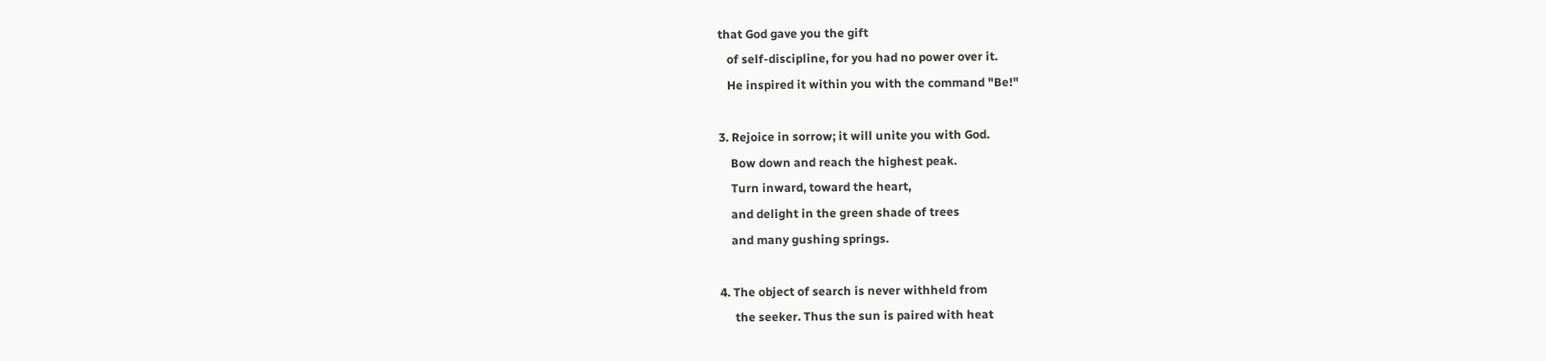that God gave you the gift
   of self-discipline, for you had no power over it.
   He inspired it within you with the command "Be!"

3. Rejoice in sorrow; it will unite you with God.
    Bow down and reach the highest peak.
    Turn inward, toward the heart,
    and delight in the green shade of trees
    and many gushing springs.

4. The object of search is never withheld from
     the seeker. Thus the sun is paired with heat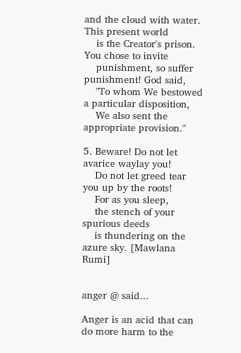and the cloud with water. This present world
    is the Creator's prison. You chose to invite
    punishment, so suffer punishment! God said,
    "To whom We bestowed a particular disposition,
    We also sent the appropriate provision."

5. Beware! Do not let avarice waylay you!
    Do not let greed tear you up by the roots!
    For as you sleep,
    the stench of your spurious deeds
    is thundering on the azure sky. [Mawlana Rumi]


anger @ said...

Anger is an acid that can do more harm to the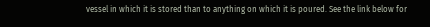vessel in which it is stored than to anything on which it is poured. See the link below for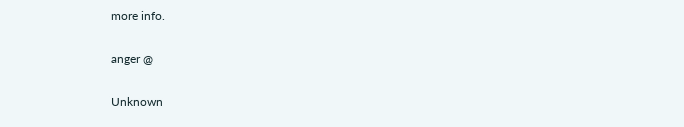more info.

anger @

Unknown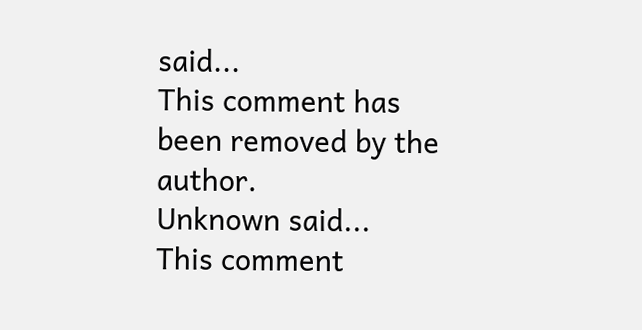said...
This comment has been removed by the author.
Unknown said...
This comment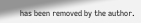has been removed by the author.